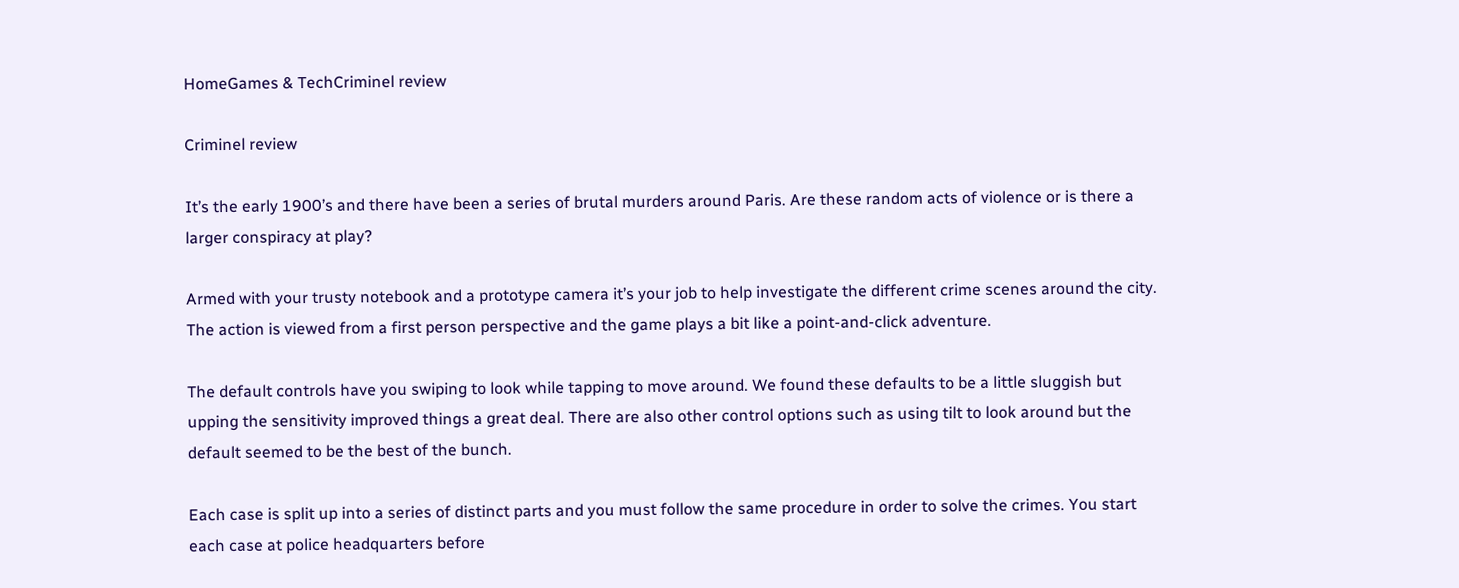HomeGames & TechCriminel review

Criminel review

It’s the early 1900’s and there have been a series of brutal murders around Paris. Are these random acts of violence or is there a larger conspiracy at play?

Armed with your trusty notebook and a prototype camera it’s your job to help investigate the different crime scenes around the city. The action is viewed from a first person perspective and the game plays a bit like a point-and-click adventure.

The default controls have you swiping to look while tapping to move around. We found these defaults to be a little sluggish but upping the sensitivity improved things a great deal. There are also other control options such as using tilt to look around but the default seemed to be the best of the bunch.

Each case is split up into a series of distinct parts and you must follow the same procedure in order to solve the crimes. You start each case at police headquarters before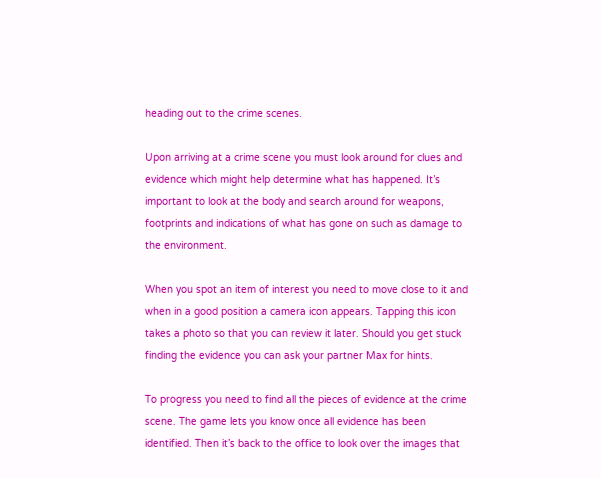heading out to the crime scenes.

Upon arriving at a crime scene you must look around for clues and evidence which might help determine what has happened. It’s important to look at the body and search around for weapons, footprints and indications of what has gone on such as damage to the environment.

When you spot an item of interest you need to move close to it and when in a good position a camera icon appears. Tapping this icon takes a photo so that you can review it later. Should you get stuck finding the evidence you can ask your partner Max for hints.

To progress you need to find all the pieces of evidence at the crime scene. The game lets you know once all evidence has been identified. Then it’s back to the office to look over the images that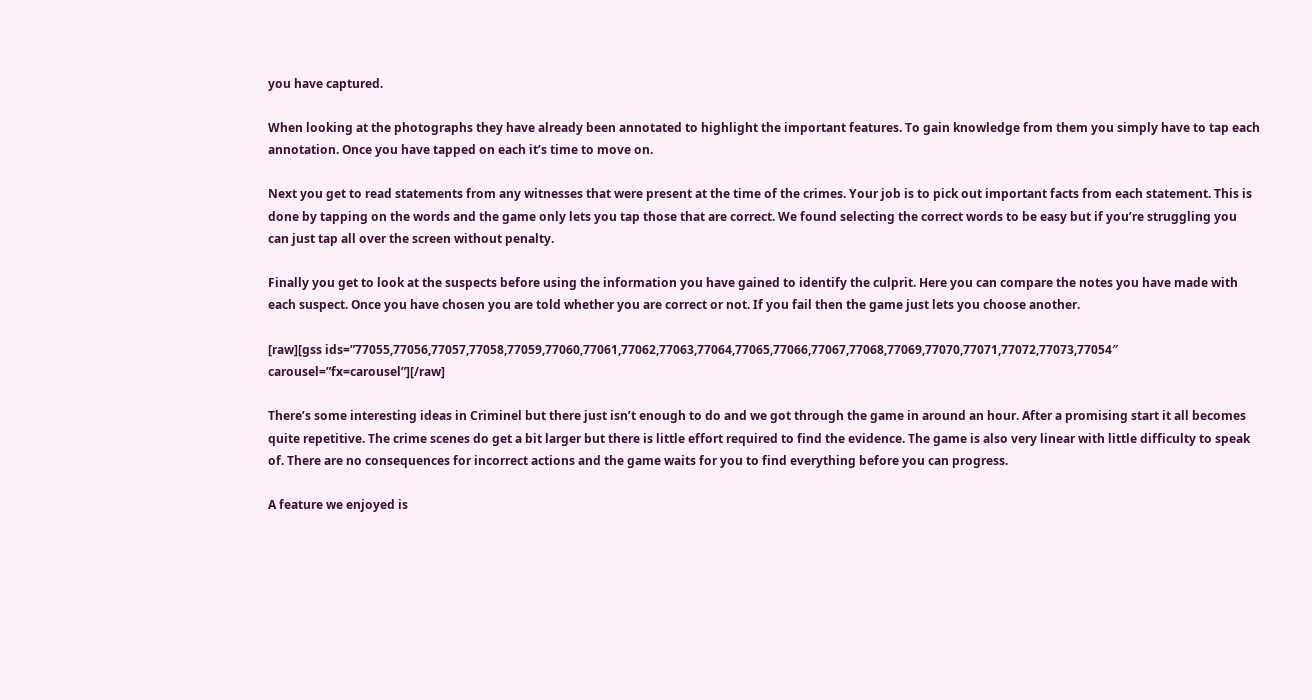you have captured.

When looking at the photographs they have already been annotated to highlight the important features. To gain knowledge from them you simply have to tap each annotation. Once you have tapped on each it’s time to move on.

Next you get to read statements from any witnesses that were present at the time of the crimes. Your job is to pick out important facts from each statement. This is done by tapping on the words and the game only lets you tap those that are correct. We found selecting the correct words to be easy but if you’re struggling you can just tap all over the screen without penalty.

Finally you get to look at the suspects before using the information you have gained to identify the culprit. Here you can compare the notes you have made with each suspect. Once you have chosen you are told whether you are correct or not. If you fail then the game just lets you choose another.

[raw][gss ids=”77055,77056,77057,77058,77059,77060,77061,77062,77063,77064,77065,77066,77067,77068,77069,77070,77071,77072,77073,77054″ carousel=”fx=carousel”][/raw]

There’s some interesting ideas in Criminel but there just isn’t enough to do and we got through the game in around an hour. After a promising start it all becomes quite repetitive. The crime scenes do get a bit larger but there is little effort required to find the evidence. The game is also very linear with little difficulty to speak of. There are no consequences for incorrect actions and the game waits for you to find everything before you can progress.

A feature we enjoyed is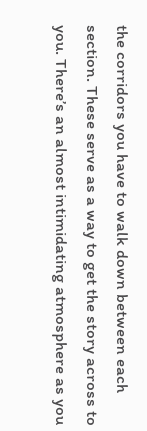the corridors you have to walk down between each section. These serve as a way to get the story across to you. There’s an almost intimidating atmosphere as you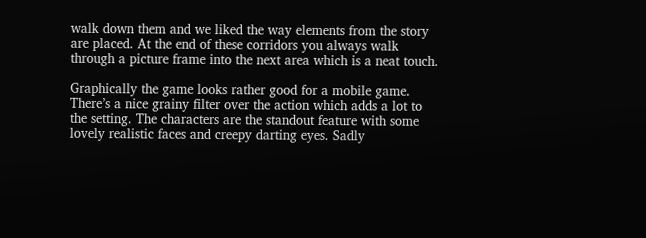walk down them and we liked the way elements from the story are placed. At the end of these corridors you always walk through a picture frame into the next area which is a neat touch.

Graphically the game looks rather good for a mobile game. There’s a nice grainy filter over the action which adds a lot to the setting. The characters are the standout feature with some lovely realistic faces and creepy darting eyes. Sadly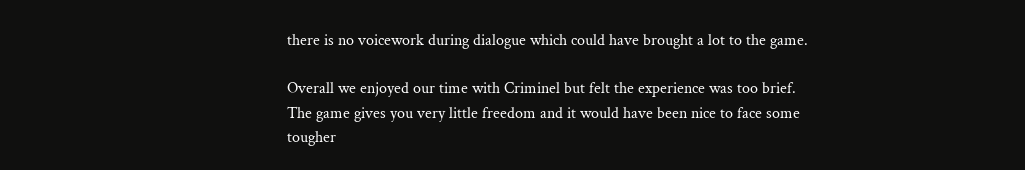there is no voicework during dialogue which could have brought a lot to the game.

Overall we enjoyed our time with Criminel but felt the experience was too brief. The game gives you very little freedom and it would have been nice to face some tougher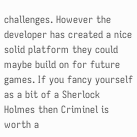challenges. However the developer has created a nice solid platform they could maybe build on for future games. If you fancy yourself as a bit of a Sherlock Holmes then Criminel is worth a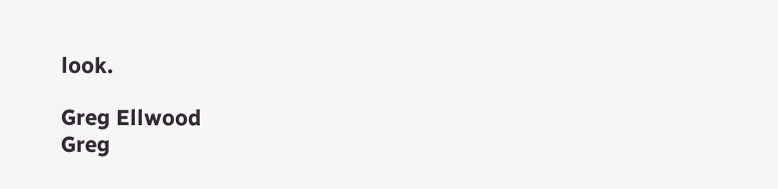look.

Greg Ellwood
Greg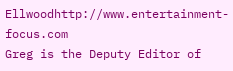Ellwoodhttp://www.entertainment-focus.com
Greg is the Deputy Editor of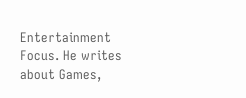Entertainment Focus. He writes about Games,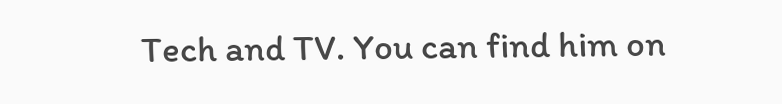Tech and TV. You can find him on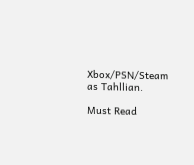Xbox/PSN/Steam as Tahllian.

Must Read